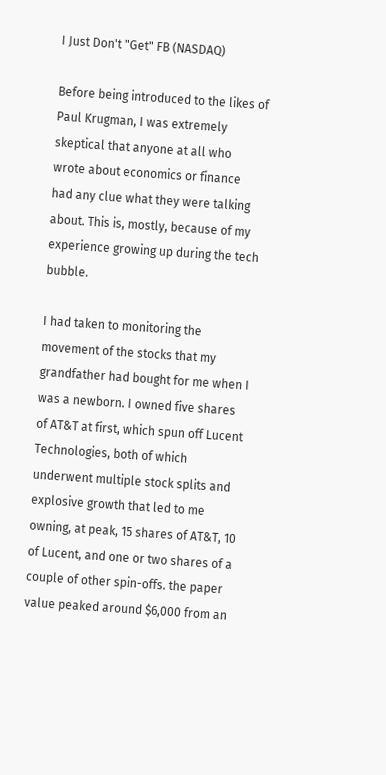I Just Don't "Get" FB (NASDAQ)

Before being introduced to the likes of Paul Krugman, I was extremely skeptical that anyone at all who wrote about economics or finance had any clue what they were talking about. This is, mostly, because of my experience growing up during the tech bubble.

I had taken to monitoring the movement of the stocks that my grandfather had bought for me when I was a newborn. I owned five shares of AT&T at first, which spun off Lucent Technologies, both of which underwent multiple stock splits and explosive growth that led to me owning, at peak, 15 shares of AT&T, 10 of Lucent, and one or two shares of a couple of other spin-offs. the paper value peaked around $6,000 from an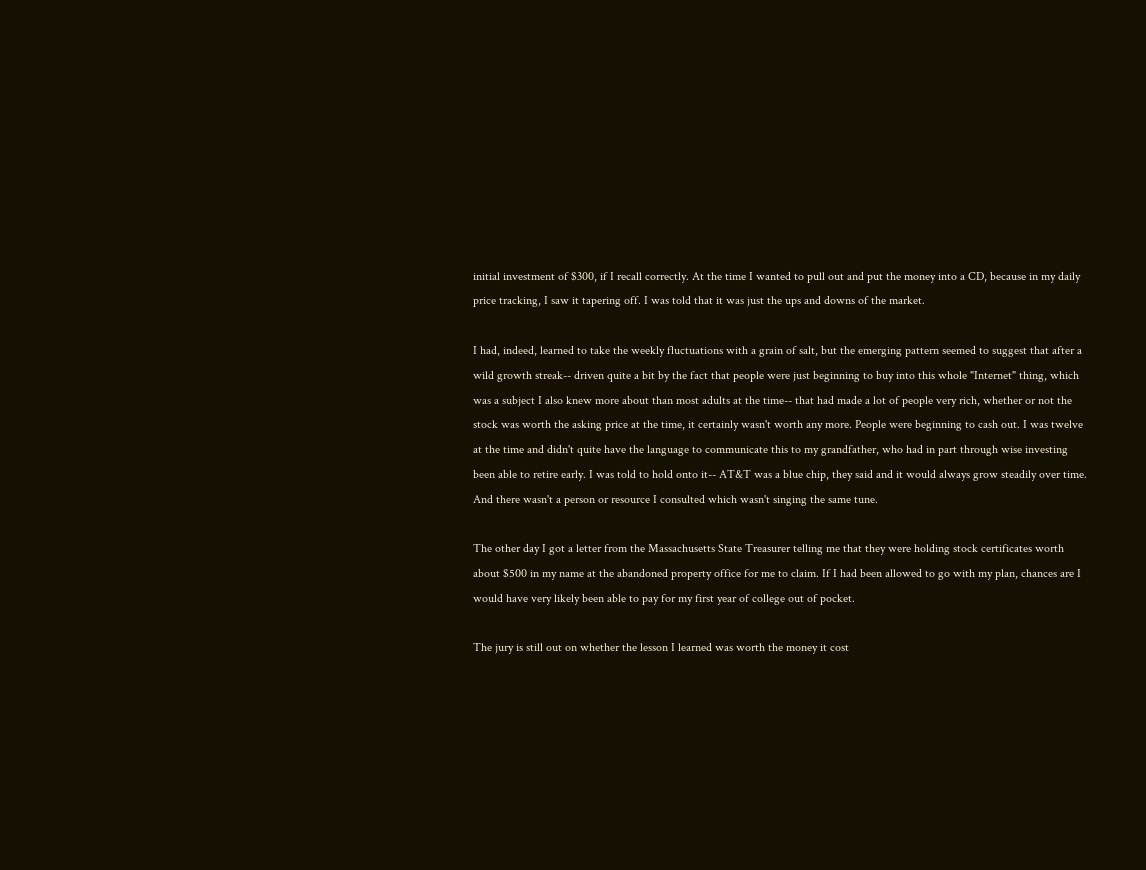initial investment of $300, if I recall correctly. At the time I wanted to pull out and put the money into a CD, because in my daily price tracking, I saw it tapering off. I was told that it was just the ups and downs of the market.

I had, indeed, learned to take the weekly fluctuations with a grain of salt, but the emerging pattern seemed to suggest that after a wild growth streak-- driven quite a bit by the fact that people were just beginning to buy into this whole "Internet" thing, which was a subject I also knew more about than most adults at the time-- that had made a lot of people very rich, whether or not the stock was worth the asking price at the time, it certainly wasn't worth any more. People were beginning to cash out. I was twelve at the time and didn't quite have the language to communicate this to my grandfather, who had in part through wise investing been able to retire early. I was told to hold onto it-- AT&T was a blue chip, they said and it would always grow steadily over time. And there wasn't a person or resource I consulted which wasn't singing the same tune.

The other day I got a letter from the Massachusetts State Treasurer telling me that they were holding stock certificates worth about $500 in my name at the abandoned property office for me to claim. If I had been allowed to go with my plan, chances are I would have very likely been able to pay for my first year of college out of pocket.

The jury is still out on whether the lesson I learned was worth the money it cost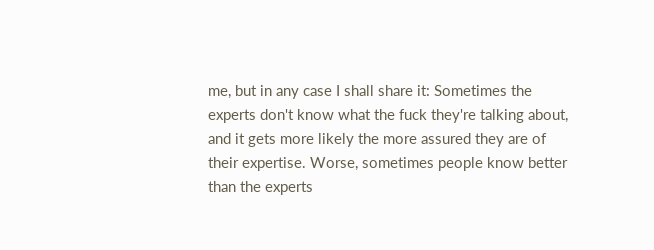me, but in any case I shall share it: Sometimes the experts don't know what the fuck they're talking about, and it gets more likely the more assured they are of their expertise. Worse, sometimes people know better than the experts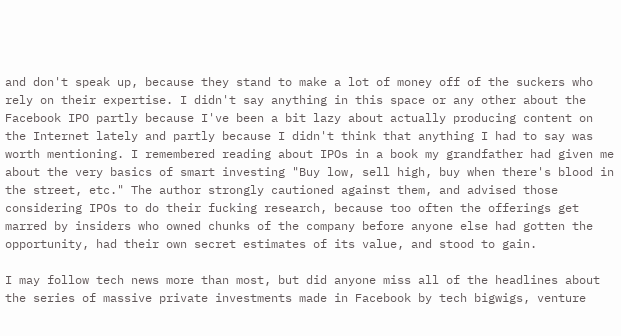and don't speak up, because they stand to make a lot of money off of the suckers who rely on their expertise. I didn't say anything in this space or any other about the Facebook IPO partly because I've been a bit lazy about actually producing content on the Internet lately and partly because I didn't think that anything I had to say was worth mentioning. I remembered reading about IPOs in a book my grandfather had given me about the very basics of smart investing "Buy low, sell high, buy when there's blood in the street, etc." The author strongly cautioned against them, and advised those considering IPOs to do their fucking research, because too often the offerings get marred by insiders who owned chunks of the company before anyone else had gotten the opportunity, had their own secret estimates of its value, and stood to gain.

I may follow tech news more than most, but did anyone miss all of the headlines about the series of massive private investments made in Facebook by tech bigwigs, venture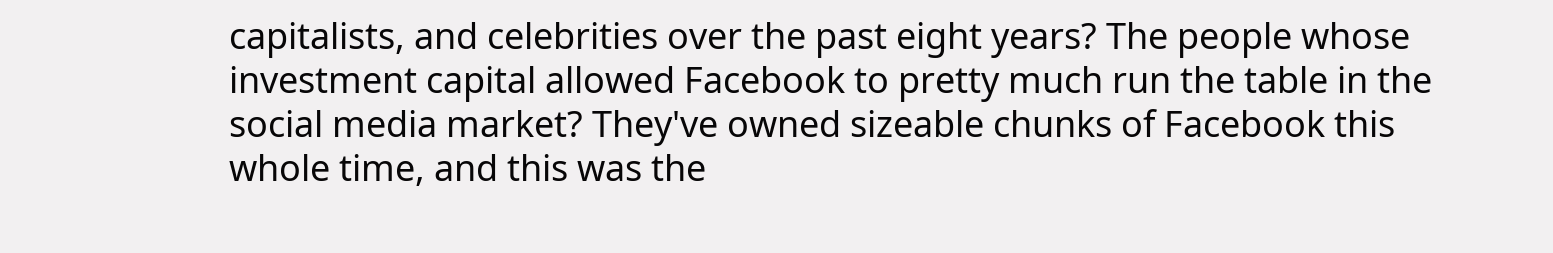capitalists, and celebrities over the past eight years? The people whose investment capital allowed Facebook to pretty much run the table in the social media market? They've owned sizeable chunks of Facebook this whole time, and this was the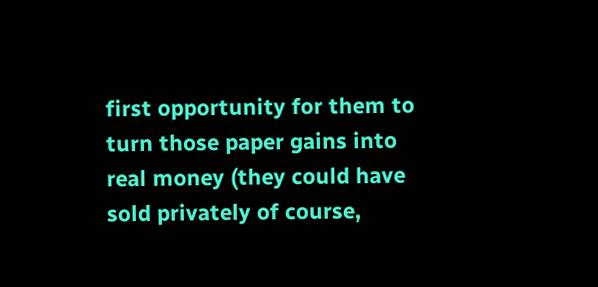first opportunity for them to turn those paper gains into real money (they could have sold privately of course,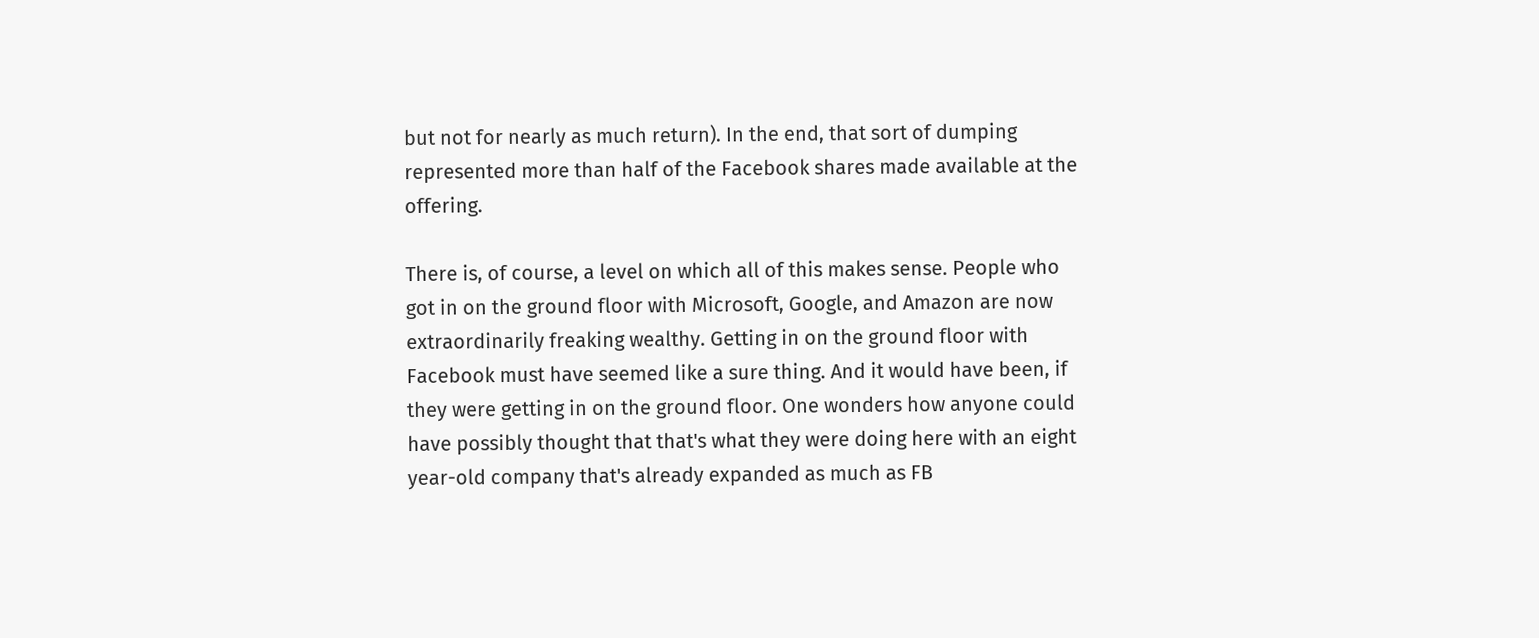but not for nearly as much return). In the end, that sort of dumping represented more than half of the Facebook shares made available at the offering.

There is, of course, a level on which all of this makes sense. People who got in on the ground floor with Microsoft, Google, and Amazon are now extraordinarily freaking wealthy. Getting in on the ground floor with Facebook must have seemed like a sure thing. And it would have been, if they were getting in on the ground floor. One wonders how anyone could have possibly thought that that's what they were doing here with an eight year-old company that's already expanded as much as FB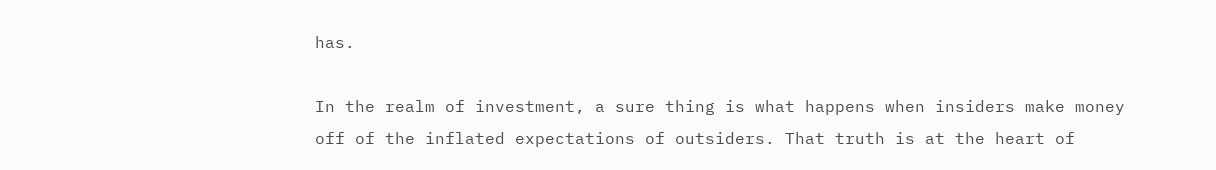has.

In the realm of investment, a sure thing is what happens when insiders make money off of the inflated expectations of outsiders. That truth is at the heart of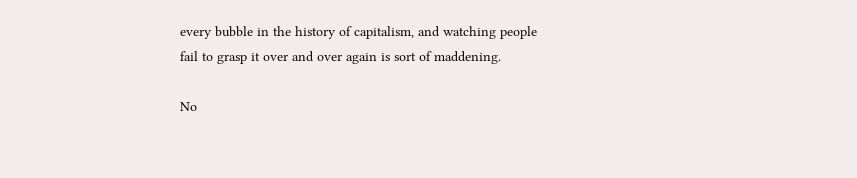every bubble in the history of capitalism, and watching people fail to grasp it over and over again is sort of maddening.

No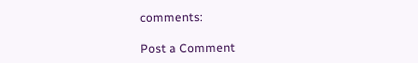comments:

Post a Comment